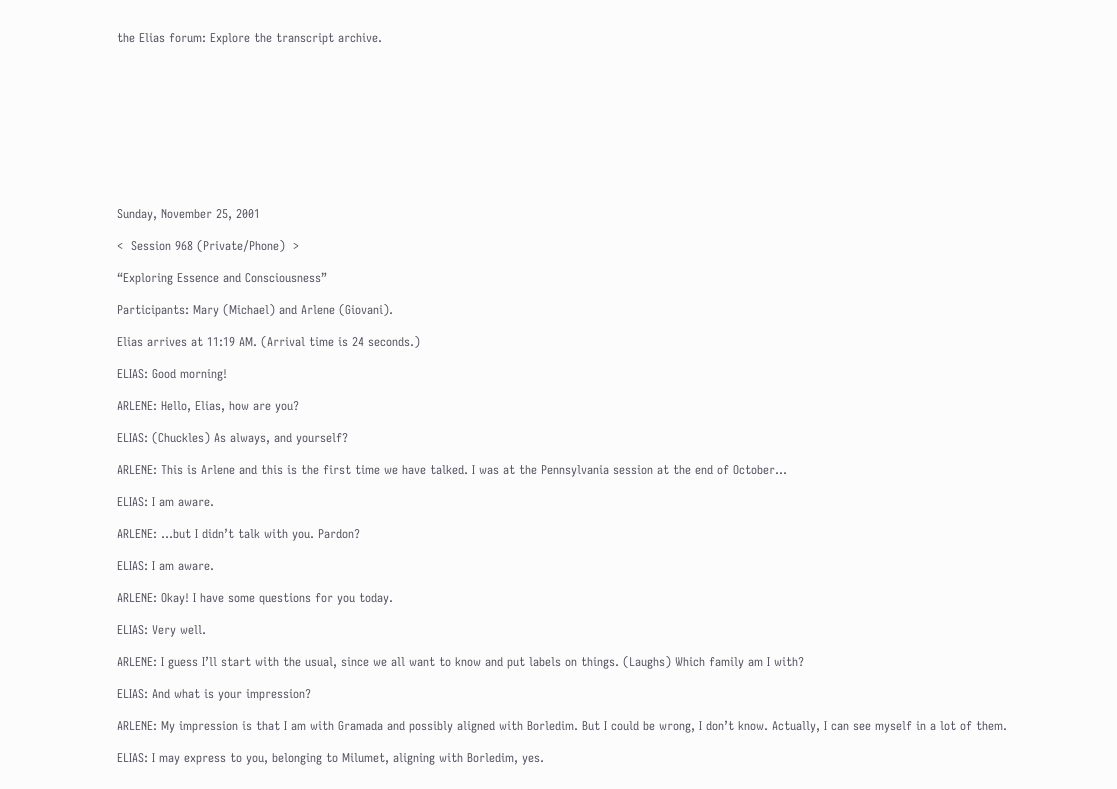the Elias forum: Explore the transcript archive.










Sunday, November 25, 2001

<  Session 968 (Private/Phone)  >

“Exploring Essence and Consciousness”

Participants: Mary (Michael) and Arlene (Giovani).

Elias arrives at 11:19 AM. (Arrival time is 24 seconds.)

ELIAS: Good morning!

ARLENE: Hello, Elias, how are you?

ELIAS: (Chuckles) As always, and yourself?

ARLENE: This is Arlene and this is the first time we have talked. I was at the Pennsylvania session at the end of October...

ELIAS: I am aware.

ARLENE: ...but I didn’t talk with you. Pardon?

ELIAS: I am aware.

ARLENE: Okay! I have some questions for you today.

ELIAS: Very well.

ARLENE: I guess I’ll start with the usual, since we all want to know and put labels on things. (Laughs) Which family am I with?

ELIAS: And what is your impression?

ARLENE: My impression is that I am with Gramada and possibly aligned with Borledim. But I could be wrong, I don’t know. Actually, I can see myself in a lot of them.

ELIAS: I may express to you, belonging to Milumet, aligning with Borledim, yes.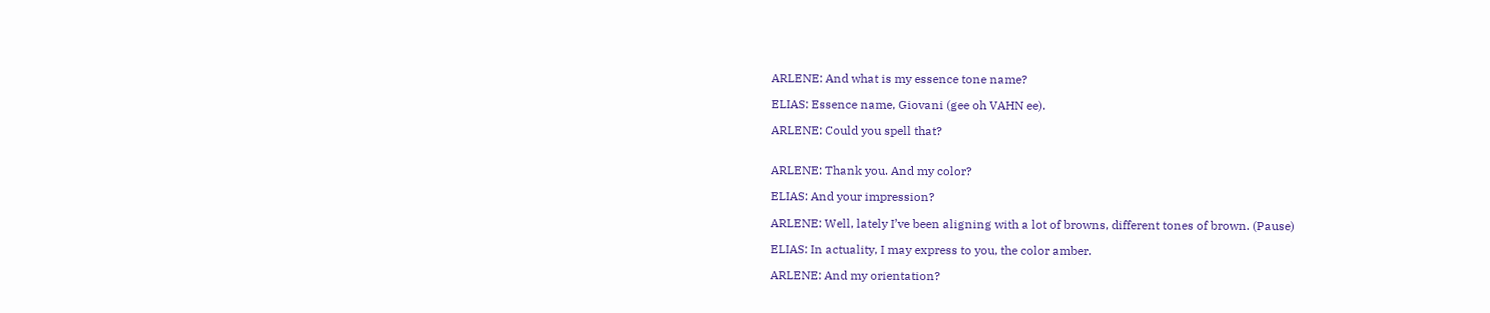ARLENE: And what is my essence tone name?

ELIAS: Essence name, Giovani (gee oh VAHN ee).

ARLENE: Could you spell that?


ARLENE: Thank you. And my color?

ELIAS: And your impression?

ARLENE: Well, lately I’ve been aligning with a lot of browns, different tones of brown. (Pause)

ELIAS: In actuality, I may express to you, the color amber.

ARLENE: And my orientation?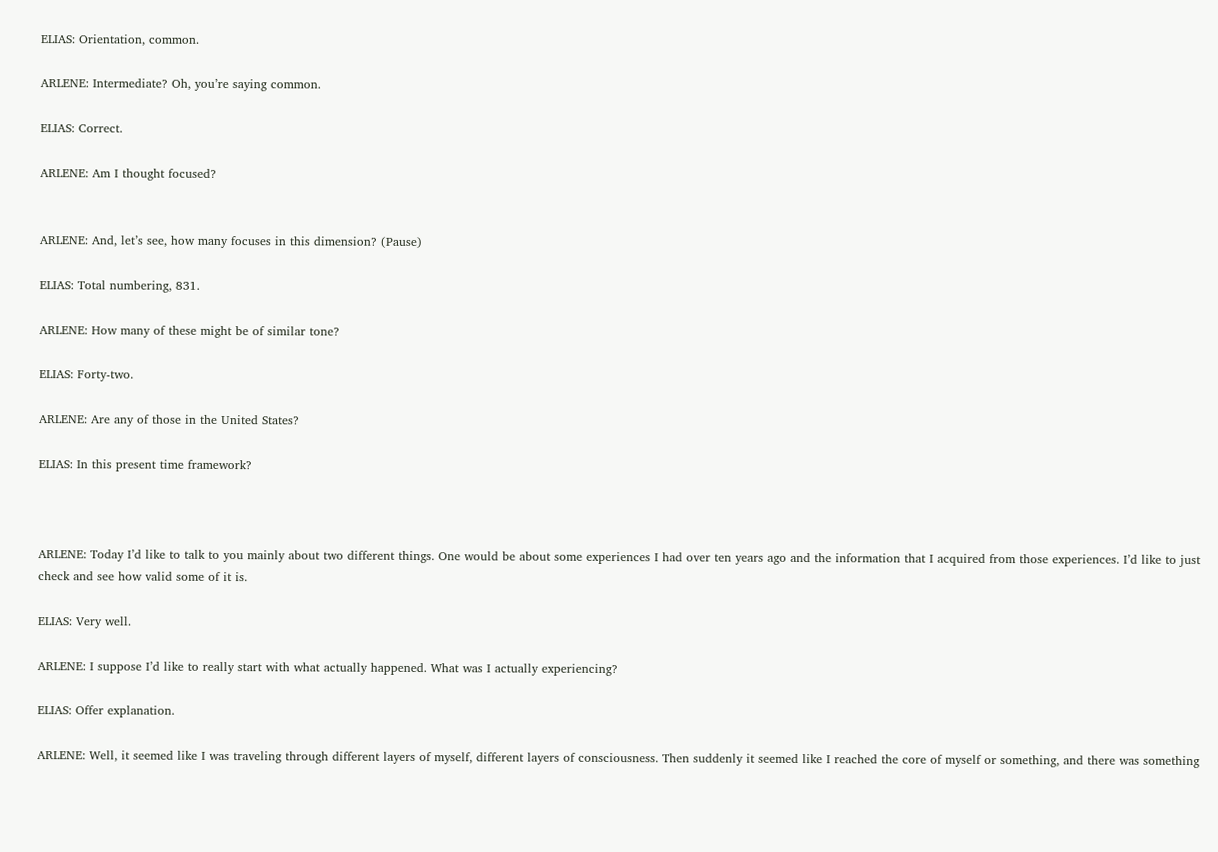ELIAS: Orientation, common.

ARLENE: Intermediate? Oh, you’re saying common.

ELIAS: Correct.

ARLENE: Am I thought focused?


ARLENE: And, let’s see, how many focuses in this dimension? (Pause)

ELIAS: Total numbering, 831.

ARLENE: How many of these might be of similar tone?

ELIAS: Forty-two.

ARLENE: Are any of those in the United States?

ELIAS: In this present time framework?



ARLENE: Today I’d like to talk to you mainly about two different things. One would be about some experiences I had over ten years ago and the information that I acquired from those experiences. I’d like to just check and see how valid some of it is.

ELIAS: Very well.

ARLENE: I suppose I’d like to really start with what actually happened. What was I actually experiencing?

ELIAS: Offer explanation.

ARLENE: Well, it seemed like I was traveling through different layers of myself, different layers of consciousness. Then suddenly it seemed like I reached the core of myself or something, and there was something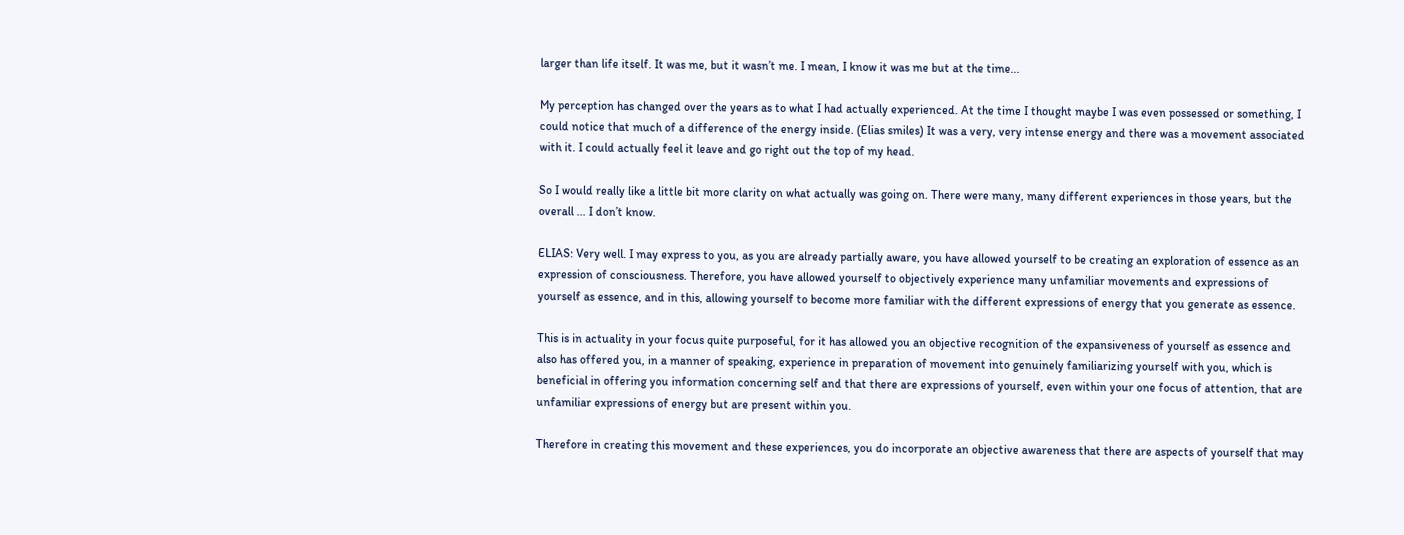larger than life itself. It was me, but it wasn’t me. I mean, I know it was me but at the time...

My perception has changed over the years as to what I had actually experienced. At the time I thought maybe I was even possessed or something, I could notice that much of a difference of the energy inside. (Elias smiles) It was a very, very intense energy and there was a movement associated with it. I could actually feel it leave and go right out the top of my head.

So I would really like a little bit more clarity on what actually was going on. There were many, many different experiences in those years, but the overall ... I don’t know.

ELIAS: Very well. I may express to you, as you are already partially aware, you have allowed yourself to be creating an exploration of essence as an expression of consciousness. Therefore, you have allowed yourself to objectively experience many unfamiliar movements and expressions of yourself as essence, and in this, allowing yourself to become more familiar with the different expressions of energy that you generate as essence.

This is in actuality in your focus quite purposeful, for it has allowed you an objective recognition of the expansiveness of yourself as essence and also has offered you, in a manner of speaking, experience in preparation of movement into genuinely familiarizing yourself with you, which is beneficial in offering you information concerning self and that there are expressions of yourself, even within your one focus of attention, that are unfamiliar expressions of energy but are present within you.

Therefore in creating this movement and these experiences, you do incorporate an objective awareness that there are aspects of yourself that may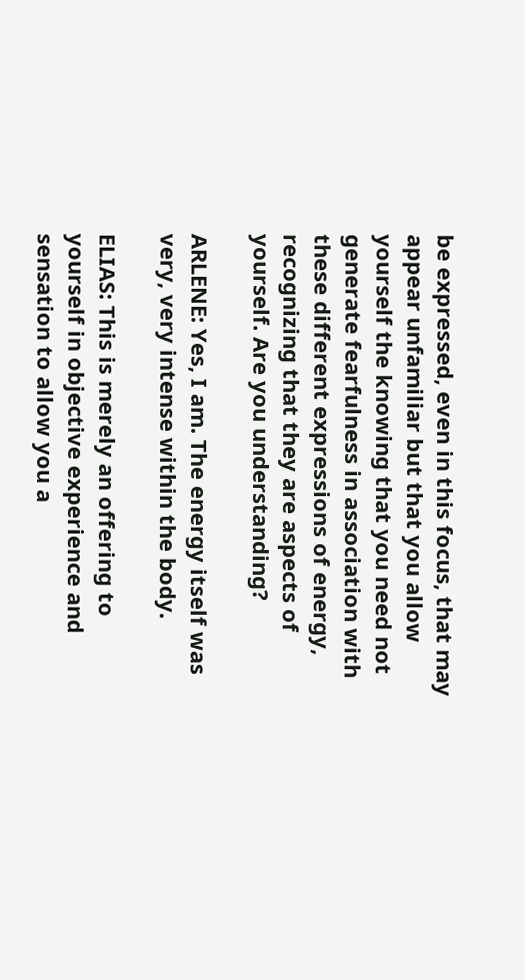be expressed, even in this focus, that may appear unfamiliar but that you allow yourself the knowing that you need not generate fearfulness in association with these different expressions of energy, recognizing that they are aspects of yourself. Are you understanding?

ARLENE: Yes, I am. The energy itself was very, very intense within the body.

ELIAS: This is merely an offering to yourself in objective experience and sensation to allow you a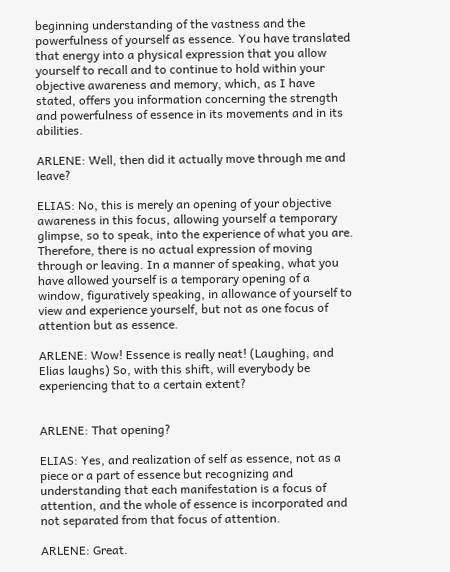beginning understanding of the vastness and the powerfulness of yourself as essence. You have translated that energy into a physical expression that you allow yourself to recall and to continue to hold within your objective awareness and memory, which, as I have stated, offers you information concerning the strength and powerfulness of essence in its movements and in its abilities.

ARLENE: Well, then did it actually move through me and leave?

ELIAS: No, this is merely an opening of your objective awareness in this focus, allowing yourself a temporary glimpse, so to speak, into the experience of what you are. Therefore, there is no actual expression of moving through or leaving. In a manner of speaking, what you have allowed yourself is a temporary opening of a window, figuratively speaking, in allowance of yourself to view and experience yourself, but not as one focus of attention but as essence.

ARLENE: Wow! Essence is really neat! (Laughing, and Elias laughs) So, with this shift, will everybody be experiencing that to a certain extent?


ARLENE: That opening?

ELIAS: Yes, and realization of self as essence, not as a piece or a part of essence but recognizing and understanding that each manifestation is a focus of attention, and the whole of essence is incorporated and not separated from that focus of attention.

ARLENE: Great.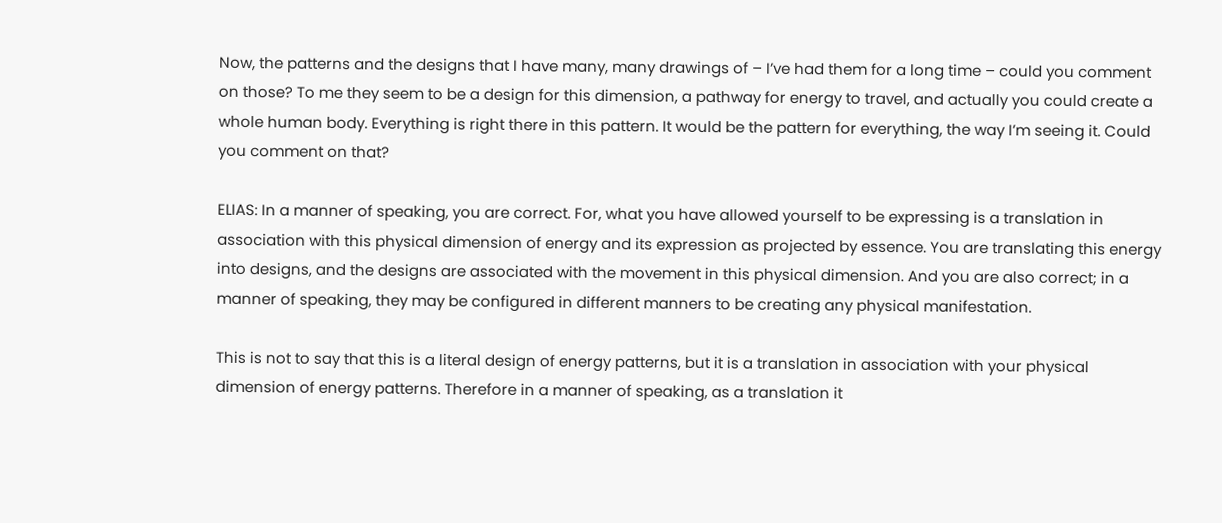Now, the patterns and the designs that I have many, many drawings of – I’ve had them for a long time – could you comment on those? To me they seem to be a design for this dimension, a pathway for energy to travel, and actually you could create a whole human body. Everything is right there in this pattern. It would be the pattern for everything, the way I’m seeing it. Could you comment on that?

ELIAS: In a manner of speaking, you are correct. For, what you have allowed yourself to be expressing is a translation in association with this physical dimension of energy and its expression as projected by essence. You are translating this energy into designs, and the designs are associated with the movement in this physical dimension. And you are also correct; in a manner of speaking, they may be configured in different manners to be creating any physical manifestation.

This is not to say that this is a literal design of energy patterns, but it is a translation in association with your physical dimension of energy patterns. Therefore in a manner of speaking, as a translation it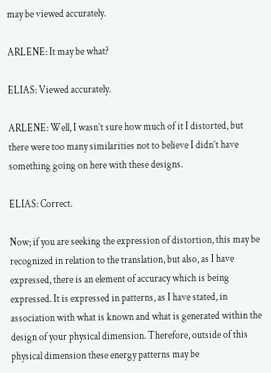may be viewed accurately.

ARLENE: It may be what?

ELIAS: Viewed accurately.

ARLENE: Well, I wasn’t sure how much of it I distorted, but there were too many similarities not to believe I didn’t have something going on here with these designs.

ELIAS: Correct.

Now; if you are seeking the expression of distortion, this may be recognized in relation to the translation, but also, as I have expressed, there is an element of accuracy which is being expressed. It is expressed in patterns, as I have stated, in association with what is known and what is generated within the design of your physical dimension. Therefore, outside of this physical dimension these energy patterns may be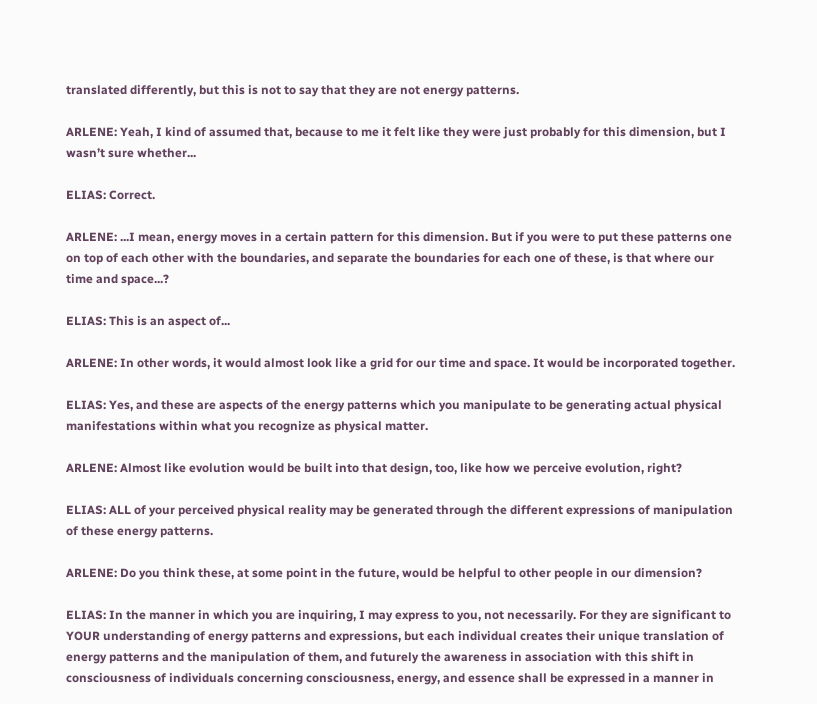translated differently, but this is not to say that they are not energy patterns.

ARLENE: Yeah, I kind of assumed that, because to me it felt like they were just probably for this dimension, but I wasn’t sure whether...

ELIAS: Correct.

ARLENE: ...I mean, energy moves in a certain pattern for this dimension. But if you were to put these patterns one on top of each other with the boundaries, and separate the boundaries for each one of these, is that where our time and space...?

ELIAS: This is an aspect of...

ARLENE: In other words, it would almost look like a grid for our time and space. It would be incorporated together.

ELIAS: Yes, and these are aspects of the energy patterns which you manipulate to be generating actual physical manifestations within what you recognize as physical matter.

ARLENE: Almost like evolution would be built into that design, too, like how we perceive evolution, right?

ELIAS: ALL of your perceived physical reality may be generated through the different expressions of manipulation of these energy patterns.

ARLENE: Do you think these, at some point in the future, would be helpful to other people in our dimension?

ELIAS: In the manner in which you are inquiring, I may express to you, not necessarily. For they are significant to YOUR understanding of energy patterns and expressions, but each individual creates their unique translation of energy patterns and the manipulation of them, and futurely the awareness in association with this shift in consciousness of individuals concerning consciousness, energy, and essence shall be expressed in a manner in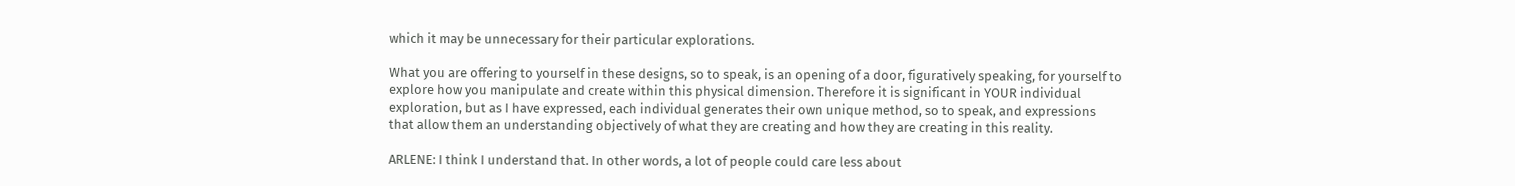which it may be unnecessary for their particular explorations.

What you are offering to yourself in these designs, so to speak, is an opening of a door, figuratively speaking, for yourself to explore how you manipulate and create within this physical dimension. Therefore it is significant in YOUR individual exploration, but as I have expressed, each individual generates their own unique method, so to speak, and expressions that allow them an understanding objectively of what they are creating and how they are creating in this reality.

ARLENE: I think I understand that. In other words, a lot of people could care less about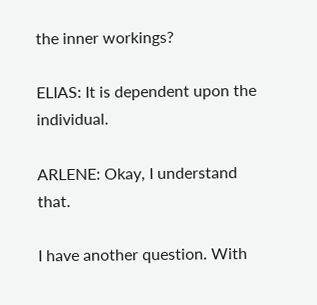the inner workings?

ELIAS: It is dependent upon the individual.

ARLENE: Okay, I understand that.

I have another question. With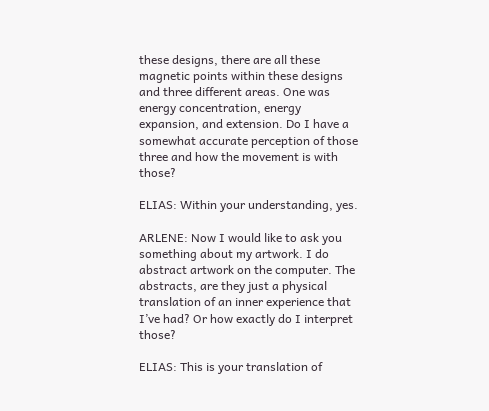these designs, there are all these magnetic points within these designs and three different areas. One was energy concentration, energy expansion, and extension. Do I have a somewhat accurate perception of those three and how the movement is with those?

ELIAS: Within your understanding, yes.

ARLENE: Now I would like to ask you something about my artwork. I do abstract artwork on the computer. The abstracts, are they just a physical translation of an inner experience that I’ve had? Or how exactly do I interpret those?

ELIAS: This is your translation of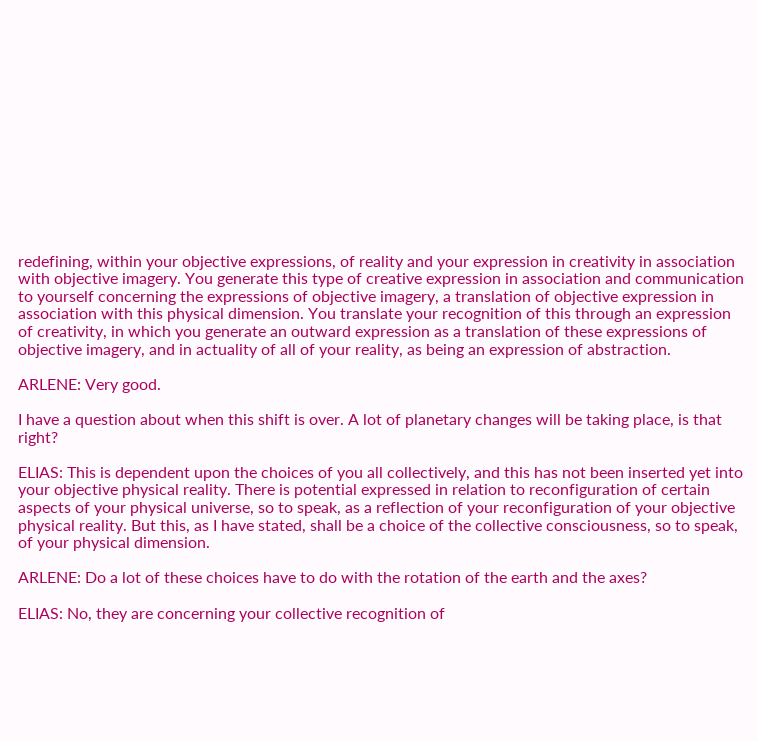redefining, within your objective expressions, of reality and your expression in creativity in association with objective imagery. You generate this type of creative expression in association and communication to yourself concerning the expressions of objective imagery, a translation of objective expression in association with this physical dimension. You translate your recognition of this through an expression of creativity, in which you generate an outward expression as a translation of these expressions of objective imagery, and in actuality of all of your reality, as being an expression of abstraction.

ARLENE: Very good.

I have a question about when this shift is over. A lot of planetary changes will be taking place, is that right?

ELIAS: This is dependent upon the choices of you all collectively, and this has not been inserted yet into your objective physical reality. There is potential expressed in relation to reconfiguration of certain aspects of your physical universe, so to speak, as a reflection of your reconfiguration of your objective physical reality. But this, as I have stated, shall be a choice of the collective consciousness, so to speak, of your physical dimension.

ARLENE: Do a lot of these choices have to do with the rotation of the earth and the axes?

ELIAS: No, they are concerning your collective recognition of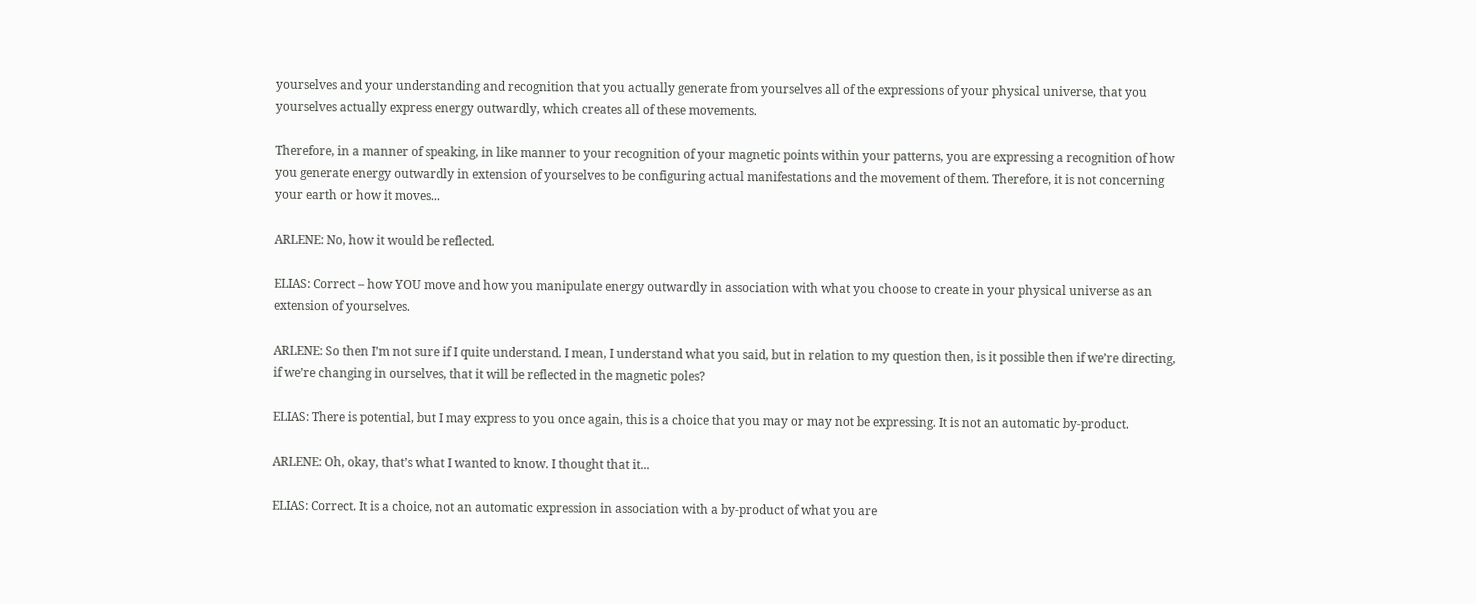yourselves and your understanding and recognition that you actually generate from yourselves all of the expressions of your physical universe, that you yourselves actually express energy outwardly, which creates all of these movements.

Therefore, in a manner of speaking, in like manner to your recognition of your magnetic points within your patterns, you are expressing a recognition of how you generate energy outwardly in extension of yourselves to be configuring actual manifestations and the movement of them. Therefore, it is not concerning your earth or how it moves...

ARLENE: No, how it would be reflected.

ELIAS: Correct – how YOU move and how you manipulate energy outwardly in association with what you choose to create in your physical universe as an extension of yourselves.

ARLENE: So then I’m not sure if I quite understand. I mean, I understand what you said, but in relation to my question then, is it possible then if we’re directing, if we’re changing in ourselves, that it will be reflected in the magnetic poles?

ELIAS: There is potential, but I may express to you once again, this is a choice that you may or may not be expressing. It is not an automatic by-product.

ARLENE: Oh, okay, that’s what I wanted to know. I thought that it...

ELIAS: Correct. It is a choice, not an automatic expression in association with a by-product of what you are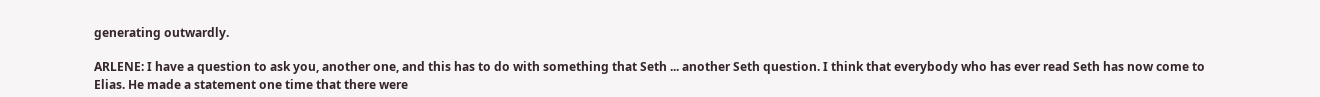generating outwardly.

ARLENE: I have a question to ask you, another one, and this has to do with something that Seth ... another Seth question. I think that everybody who has ever read Seth has now come to Elias. He made a statement one time that there were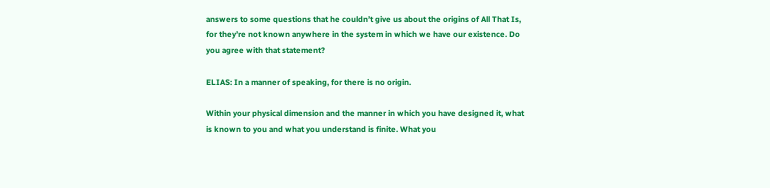answers to some questions that he couldn’t give us about the origins of All That Is, for they’re not known anywhere in the system in which we have our existence. Do you agree with that statement?

ELIAS: In a manner of speaking, for there is no origin.

Within your physical dimension and the manner in which you have designed it, what is known to you and what you understand is finite. What you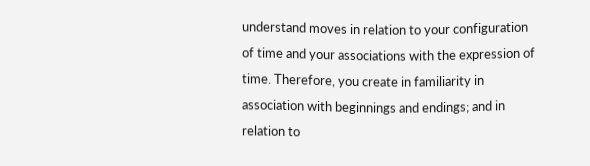understand moves in relation to your configuration of time and your associations with the expression of time. Therefore, you create in familiarity in association with beginnings and endings; and in relation to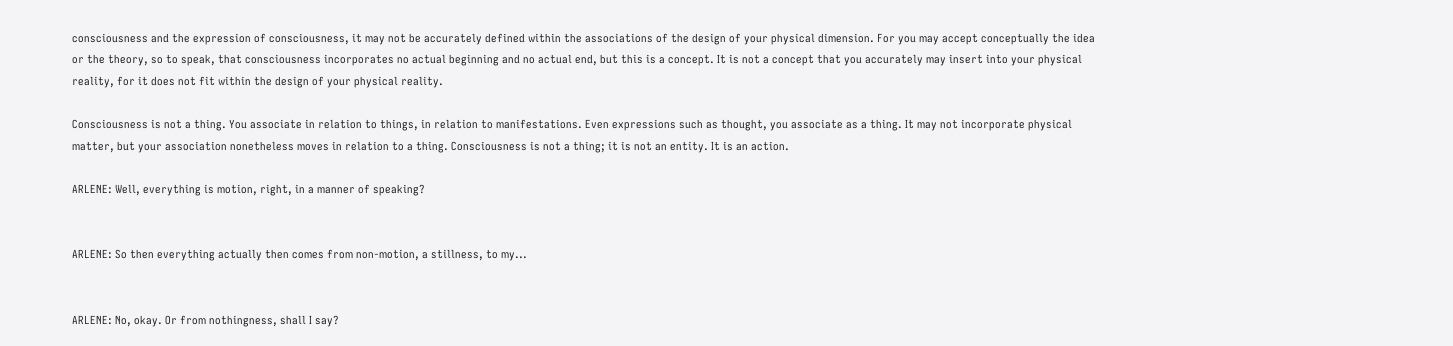consciousness and the expression of consciousness, it may not be accurately defined within the associations of the design of your physical dimension. For you may accept conceptually the idea or the theory, so to speak, that consciousness incorporates no actual beginning and no actual end, but this is a concept. It is not a concept that you accurately may insert into your physical reality, for it does not fit within the design of your physical reality.

Consciousness is not a thing. You associate in relation to things, in relation to manifestations. Even expressions such as thought, you associate as a thing. It may not incorporate physical matter, but your association nonetheless moves in relation to a thing. Consciousness is not a thing; it is not an entity. It is an action.

ARLENE: Well, everything is motion, right, in a manner of speaking?


ARLENE: So then everything actually then comes from non-motion, a stillness, to my...


ARLENE: No, okay. Or from nothingness, shall I say?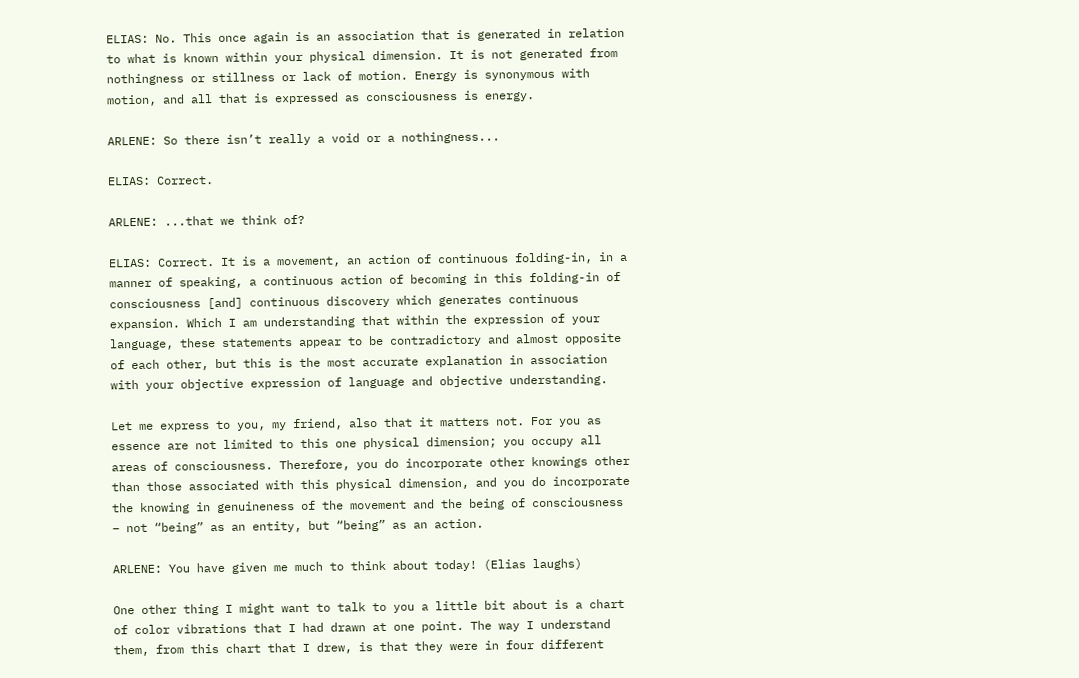ELIAS: No. This once again is an association that is generated in relation to what is known within your physical dimension. It is not generated from nothingness or stillness or lack of motion. Energy is synonymous with motion, and all that is expressed as consciousness is energy.

ARLENE: So there isn’t really a void or a nothingness...

ELIAS: Correct.

ARLENE: ...that we think of?

ELIAS: Correct. It is a movement, an action of continuous folding-in, in a manner of speaking, a continuous action of becoming in this folding-in of consciousness [and] continuous discovery which generates continuous expansion. Which I am understanding that within the expression of your language, these statements appear to be contradictory and almost opposite of each other, but this is the most accurate explanation in association with your objective expression of language and objective understanding.

Let me express to you, my friend, also that it matters not. For you as essence are not limited to this one physical dimension; you occupy all areas of consciousness. Therefore, you do incorporate other knowings other than those associated with this physical dimension, and you do incorporate the knowing in genuineness of the movement and the being of consciousness – not “being” as an entity, but “being” as an action.

ARLENE: You have given me much to think about today! (Elias laughs)

One other thing I might want to talk to you a little bit about is a chart of color vibrations that I had drawn at one point. The way I understand them, from this chart that I drew, is that they were in four different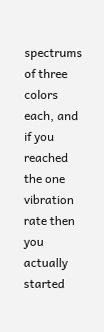spectrums of three colors each, and if you reached the one vibration rate then you actually started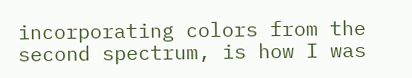incorporating colors from the second spectrum, is how I was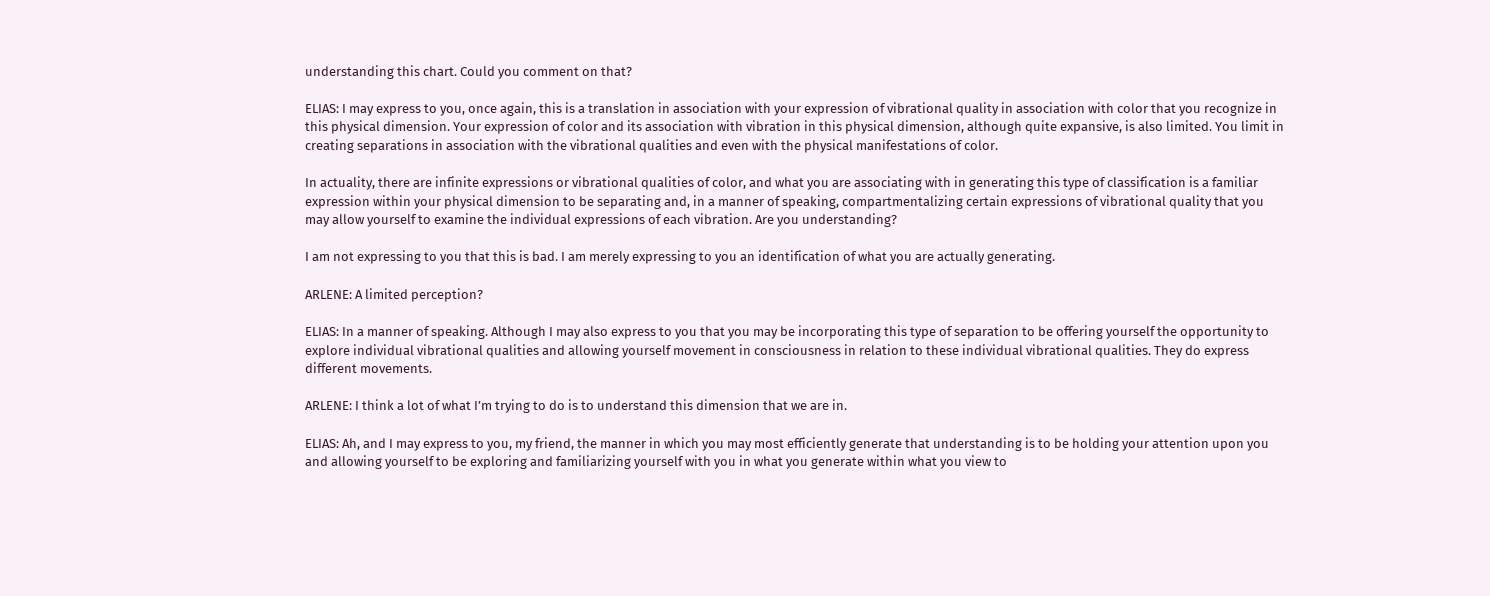understanding this chart. Could you comment on that?

ELIAS: I may express to you, once again, this is a translation in association with your expression of vibrational quality in association with color that you recognize in this physical dimension. Your expression of color and its association with vibration in this physical dimension, although quite expansive, is also limited. You limit in creating separations in association with the vibrational qualities and even with the physical manifestations of color.

In actuality, there are infinite expressions or vibrational qualities of color, and what you are associating with in generating this type of classification is a familiar expression within your physical dimension to be separating and, in a manner of speaking, compartmentalizing certain expressions of vibrational quality that you may allow yourself to examine the individual expressions of each vibration. Are you understanding?

I am not expressing to you that this is bad. I am merely expressing to you an identification of what you are actually generating.

ARLENE: A limited perception?

ELIAS: In a manner of speaking. Although I may also express to you that you may be incorporating this type of separation to be offering yourself the opportunity to explore individual vibrational qualities and allowing yourself movement in consciousness in relation to these individual vibrational qualities. They do express different movements.

ARLENE: I think a lot of what I’m trying to do is to understand this dimension that we are in.

ELIAS: Ah, and I may express to you, my friend, the manner in which you may most efficiently generate that understanding is to be holding your attention upon you and allowing yourself to be exploring and familiarizing yourself with you in what you generate within what you view to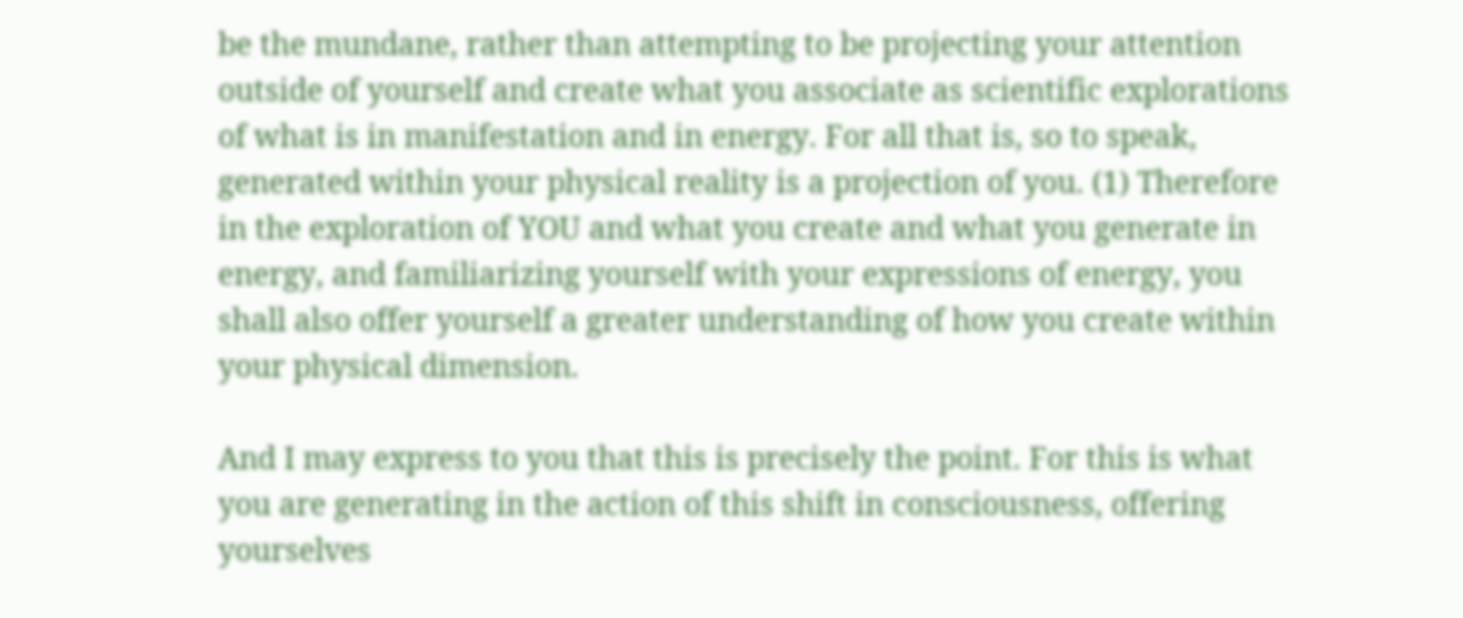be the mundane, rather than attempting to be projecting your attention outside of yourself and create what you associate as scientific explorations of what is in manifestation and in energy. For all that is, so to speak, generated within your physical reality is a projection of you. (1) Therefore in the exploration of YOU and what you create and what you generate in energy, and familiarizing yourself with your expressions of energy, you shall also offer yourself a greater understanding of how you create within your physical dimension.

And I may express to you that this is precisely the point. For this is what you are generating in the action of this shift in consciousness, offering yourselves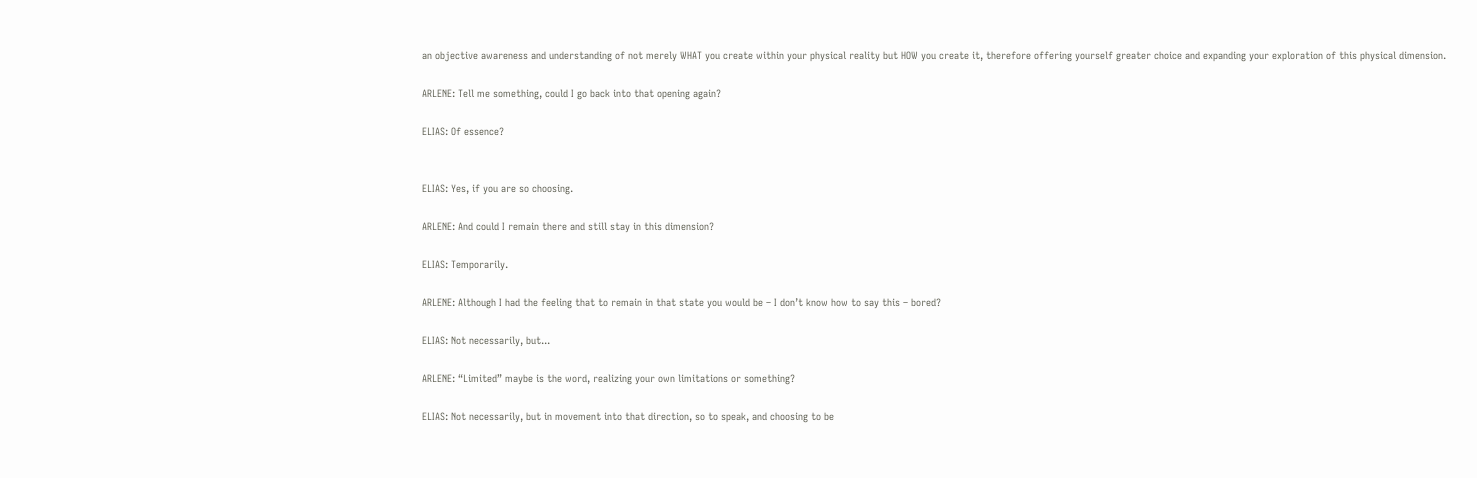an objective awareness and understanding of not merely WHAT you create within your physical reality but HOW you create it, therefore offering yourself greater choice and expanding your exploration of this physical dimension.

ARLENE: Tell me something, could I go back into that opening again?

ELIAS: Of essence?


ELIAS: Yes, if you are so choosing.

ARLENE: And could I remain there and still stay in this dimension?

ELIAS: Temporarily.

ARLENE: Although I had the feeling that to remain in that state you would be – I don’t know how to say this – bored?

ELIAS: Not necessarily, but...

ARLENE: “Limited” maybe is the word, realizing your own limitations or something?

ELIAS: Not necessarily, but in movement into that direction, so to speak, and choosing to be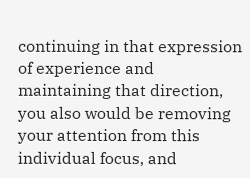continuing in that expression of experience and maintaining that direction, you also would be removing your attention from this individual focus, and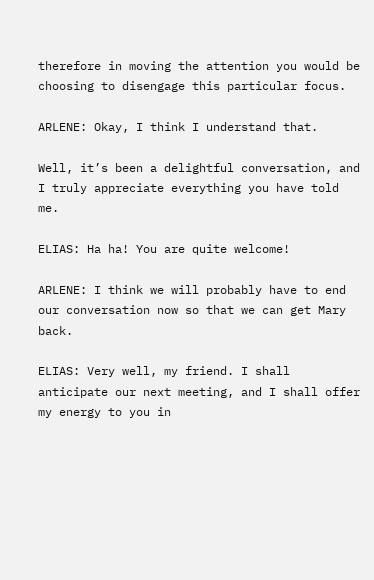therefore in moving the attention you would be choosing to disengage this particular focus.

ARLENE: Okay, I think I understand that.

Well, it’s been a delightful conversation, and I truly appreciate everything you have told me.

ELIAS: Ha ha! You are quite welcome!

ARLENE: I think we will probably have to end our conversation now so that we can get Mary back.

ELIAS: Very well, my friend. I shall anticipate our next meeting, and I shall offer my energy to you in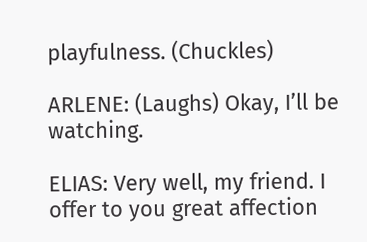playfulness. (Chuckles)

ARLENE: (Laughs) Okay, I’ll be watching.

ELIAS: Very well, my friend. I offer to you great affection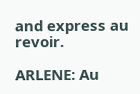and express au revoir.

ARLENE: Au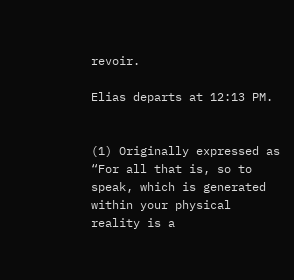revoir.

Elias departs at 12:13 PM.


(1) Originally expressed as “For all that is, so to speak, which is generated within your physical reality is a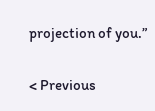projection of you.”

< Previous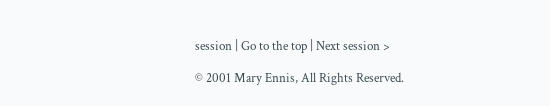session | Go to the top | Next session >

© 2001 Mary Ennis, All Rights Reserved.